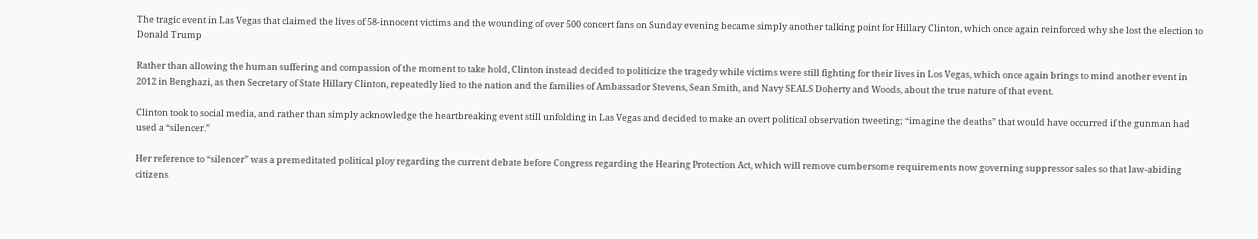The tragic event in Las Vegas that claimed the lives of 58-innocent victims and the wounding of over 500 concert fans on Sunday evening became simply another talking point for Hillary Clinton, which once again reinforced why she lost the election to Donald Trump

Rather than allowing the human suffering and compassion of the moment to take hold, Clinton instead decided to politicize the tragedy while victims were still fighting for their lives in Los Vegas, which once again brings to mind another event in 2012 in Benghazi, as then Secretary of State Hillary Clinton, repeatedly lied to the nation and the families of Ambassador Stevens, Sean Smith, and Navy SEALS Doherty and Woods, about the true nature of that event.

Clinton took to social media, and rather than simply acknowledge the heartbreaking event still unfolding in Las Vegas and decided to make an overt political observation tweeting; “imagine the deaths” that would have occurred if the gunman had used a “silencer.”

Her reference to “silencer” was a premeditated political ploy regarding the current debate before Congress regarding the Hearing Protection Act, which will remove cumbersome requirements now governing suppressor sales so that law-abiding citizens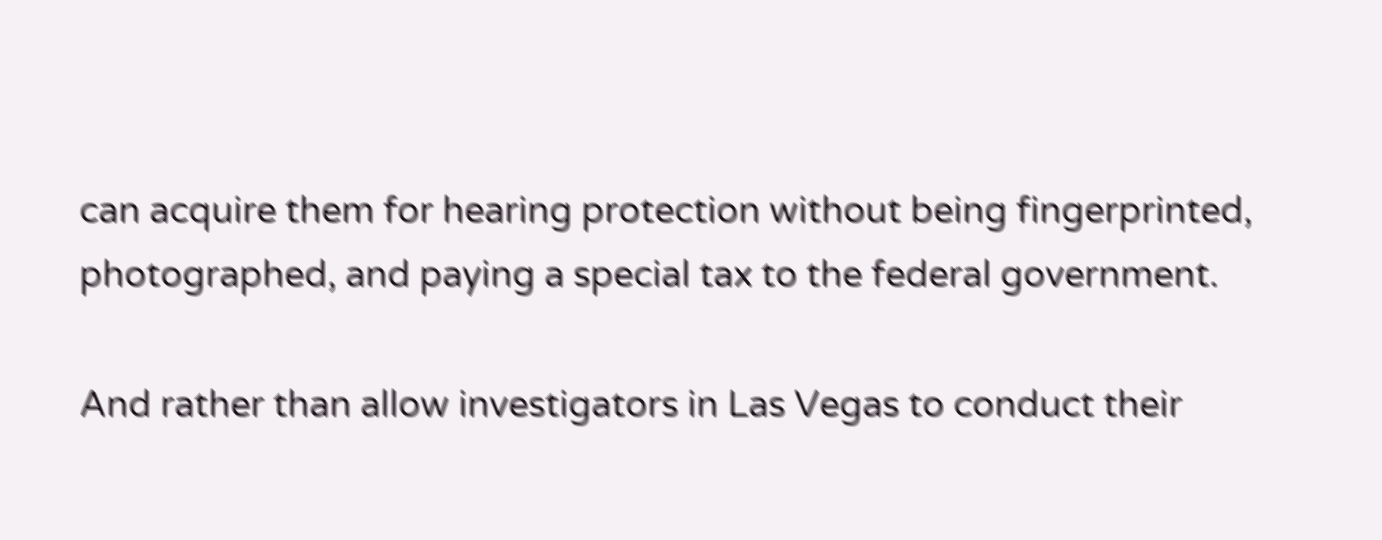can acquire them for hearing protection without being fingerprinted, photographed, and paying a special tax to the federal government.

And rather than allow investigators in Las Vegas to conduct their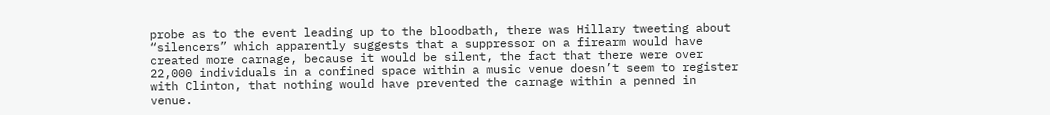probe as to the event leading up to the bloodbath, there was Hillary tweeting about “silencers” which apparently suggests that a suppressor on a firearm would have created more carnage, because it would be silent, the fact that there were over 22,000 individuals in a confined space within a music venue doesn’t seem to register with Clinton, that nothing would have prevented the carnage within a penned in venue.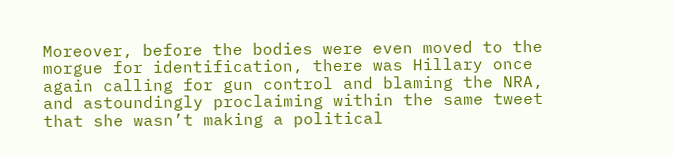Moreover, before the bodies were even moved to the morgue for identification, there was Hillary once again calling for gun control and blaming the NRA, and astoundingly proclaiming within the same tweet that she wasn’t making a political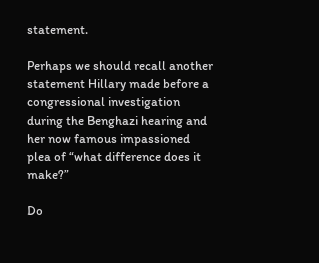statement.

Perhaps we should recall another statement Hillary made before a congressional investigation during the Benghazi hearing and her now famous impassioned plea of “what difference does it make?”

Do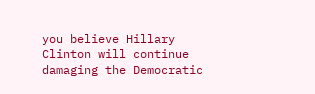you believe Hillary Clinton will continue damaging the Democratic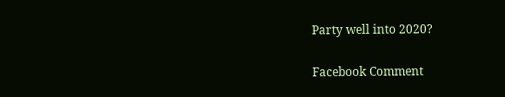Party well into 2020?

Facebook Comment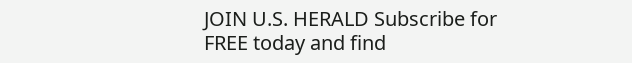JOIN U.S. HERALD Subscribe for FREE today and find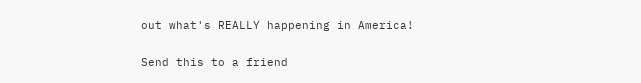out what's REALLY happening in America!

Send this to a friend